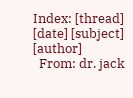Index: [thread] [date] [subject] [author]
  From: dr. jack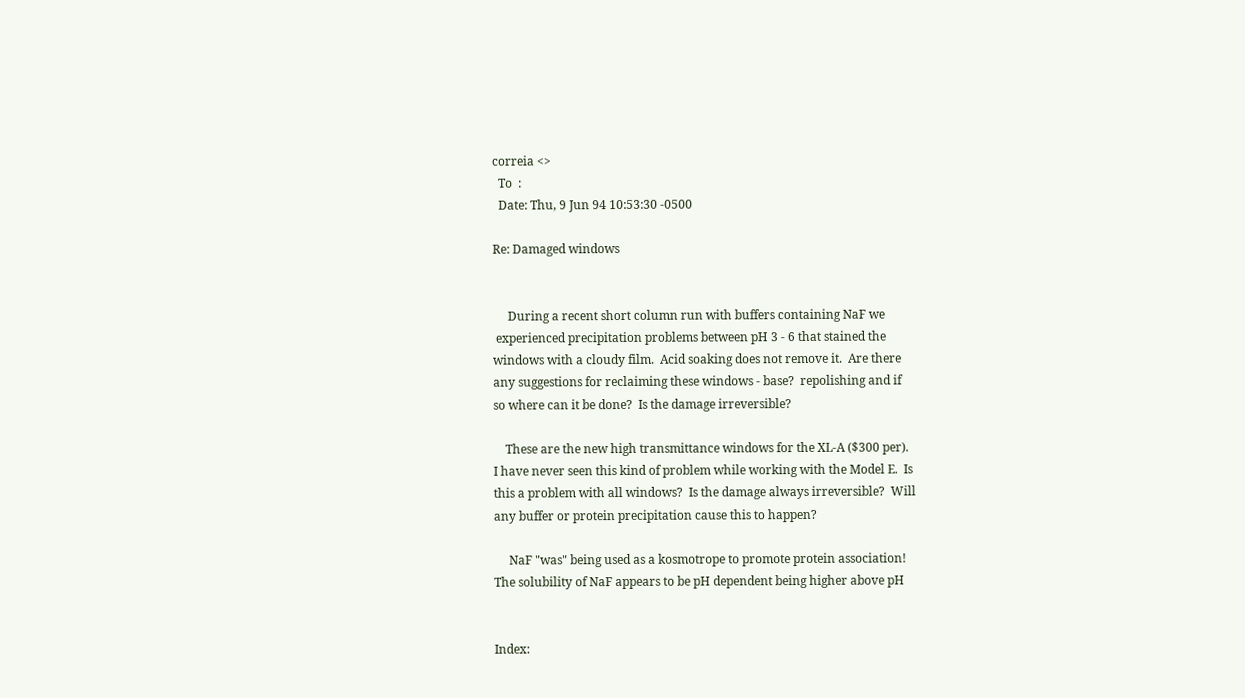correia <>
  To  :
  Date: Thu, 9 Jun 94 10:53:30 -0500

Re: Damaged windows


     During a recent short column run with buffers containing NaF we
 experienced precipitation problems between pH 3 - 6 that stained the
windows with a cloudy film.  Acid soaking does not remove it.  Are there
any suggestions for reclaiming these windows - base?  repolishing and if
so where can it be done?  Is the damage irreversible?

    These are the new high transmittance windows for the XL-A ($300 per).
I have never seen this kind of problem while working with the Model E.  Is
this a problem with all windows?  Is the damage always irreversible?  Will
any buffer or protein precipitation cause this to happen?

     NaF "was" being used as a kosmotrope to promote protein association!
The solubility of NaF appears to be pH dependent being higher above pH


Index: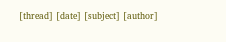[thread] [date] [subject] [author]